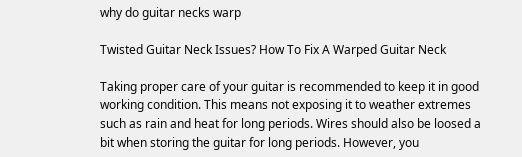why do guitar necks warp

Twisted Guitar Neck Issues? How To Fix A Warped Guitar Neck

Taking proper care of your guitar is recommended to keep it in good working condition. This means not exposing it to weather extremes such as rain and heat for long periods. Wires should also be loosed a bit when storing the guitar for long periods. However, you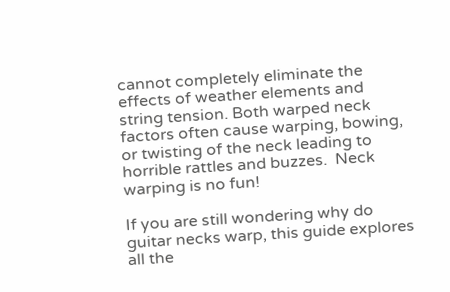cannot completely eliminate the effects of weather elements and string tension. Both warped neck factors often cause warping, bowing, or twisting of the neck leading to horrible rattles and buzzes.  Neck warping is no fun!

If you are still wondering why do guitar necks warp, this guide explores all the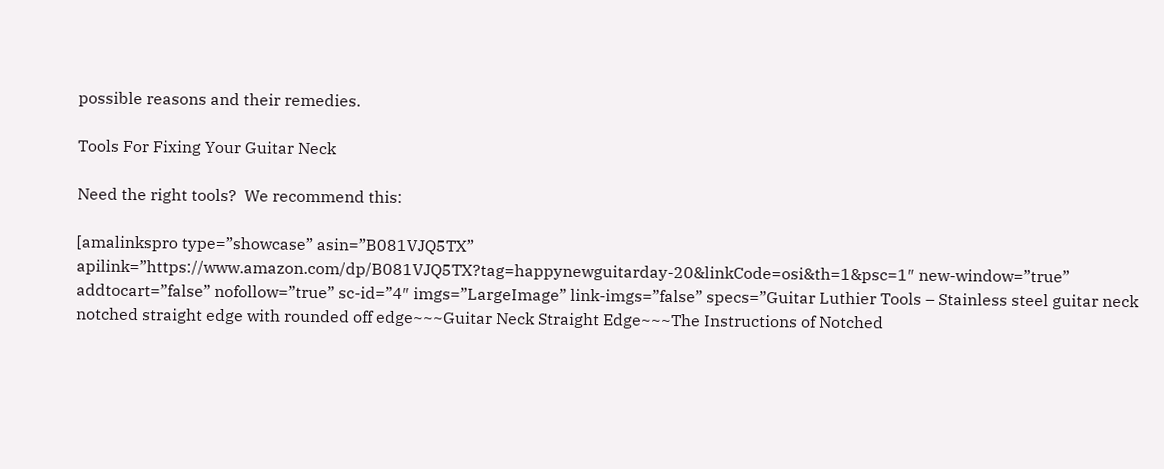possible reasons and their remedies.

Tools For Fixing Your Guitar Neck

Need the right tools?  We recommend this:

[amalinkspro type=”showcase” asin=”B081VJQ5TX” apilink=”https://www.amazon.com/dp/B081VJQ5TX?tag=happynewguitarday-20&linkCode=osi&th=1&psc=1″ new-window=”true” addtocart=”false” nofollow=”true” sc-id=”4″ imgs=”LargeImage” link-imgs=”false” specs=”Guitar Luthier Tools – Stainless steel guitar neck notched straight edge with rounded off edge~~~Guitar Neck Straight Edge~~~The Instructions of Notched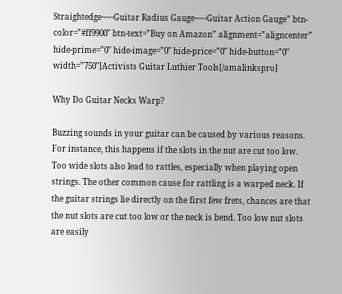Straightedge~~~Guitar Radius Gauge~~~Guitar Action Gauge” btn-color=”#ff9900″ btn-text=”Buy on Amazon” alignment=”aligncenter” hide-prime=”0″ hide-image=”0″ hide-price=”0″ hide-button=”0″ width=”750″]Activists Guitar Luthier Tools[/amalinkspro]

Why Do Guitar Necks Warp?

Buzzing sounds in your guitar can be caused by various reasons. For instance, this happens if the slots in the nut are cut too low. Too wide slots also lead to rattles, especially when playing open strings. The other common cause for rattling is a warped neck. If the guitar strings lie directly on the first few frets, chances are that the nut slots are cut too low or the neck is bend. Too low nut slots are easily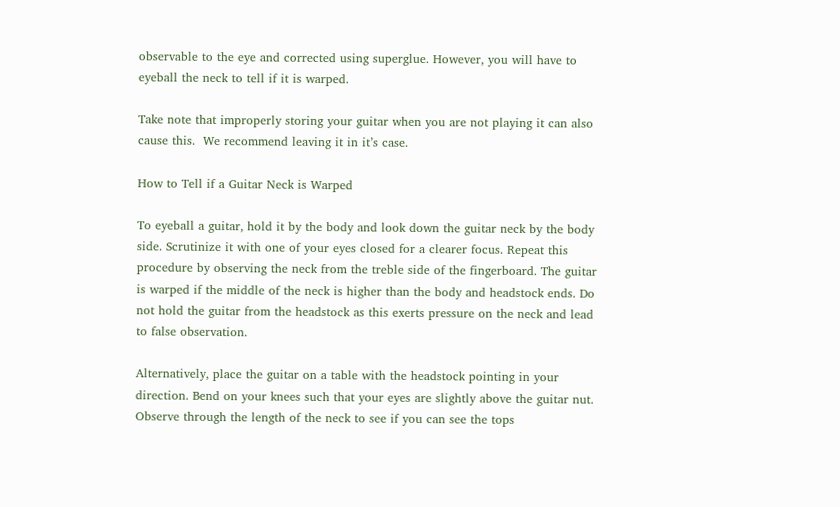observable to the eye and corrected using superglue. However, you will have to eyeball the neck to tell if it is warped.

Take note that improperly storing your guitar when you are not playing it can also cause this.  We recommend leaving it in it’s case.

How to Tell if a Guitar Neck is Warped

To eyeball a guitar, hold it by the body and look down the guitar neck by the body side. Scrutinize it with one of your eyes closed for a clearer focus. Repeat this procedure by observing the neck from the treble side of the fingerboard. The guitar is warped if the middle of the neck is higher than the body and headstock ends. Do not hold the guitar from the headstock as this exerts pressure on the neck and lead to false observation.

Alternatively, place the guitar on a table with the headstock pointing in your direction. Bend on your knees such that your eyes are slightly above the guitar nut. Observe through the length of the neck to see if you can see the tops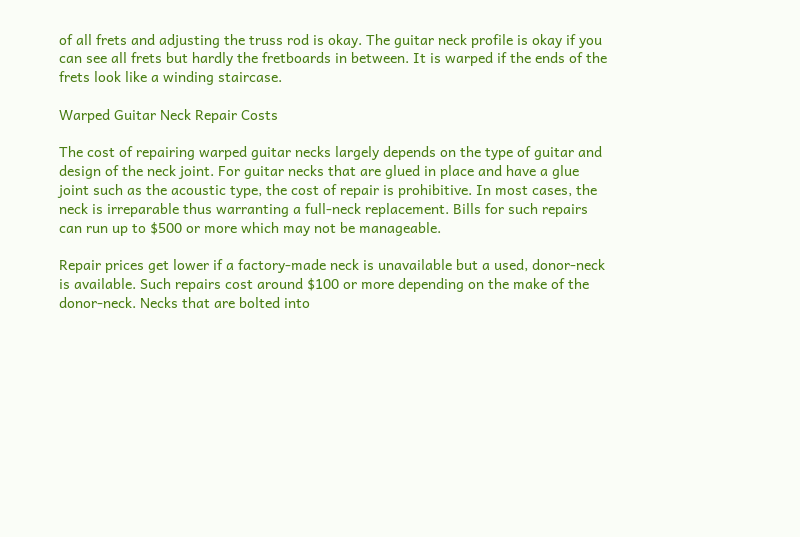of all frets and adjusting the truss rod is okay. The guitar neck profile is okay if you can see all frets but hardly the fretboards in between. It is warped if the ends of the frets look like a winding staircase.

Warped Guitar Neck Repair Costs

The cost of repairing warped guitar necks largely depends on the type of guitar and design of the neck joint. For guitar necks that are glued in place and have a glue joint such as the acoustic type, the cost of repair is prohibitive. In most cases, the neck is irreparable thus warranting a full-neck replacement. Bills for such repairs can run up to $500 or more which may not be manageable.

Repair prices get lower if a factory-made neck is unavailable but a used, donor-neck is available. Such repairs cost around $100 or more depending on the make of the donor-neck. Necks that are bolted into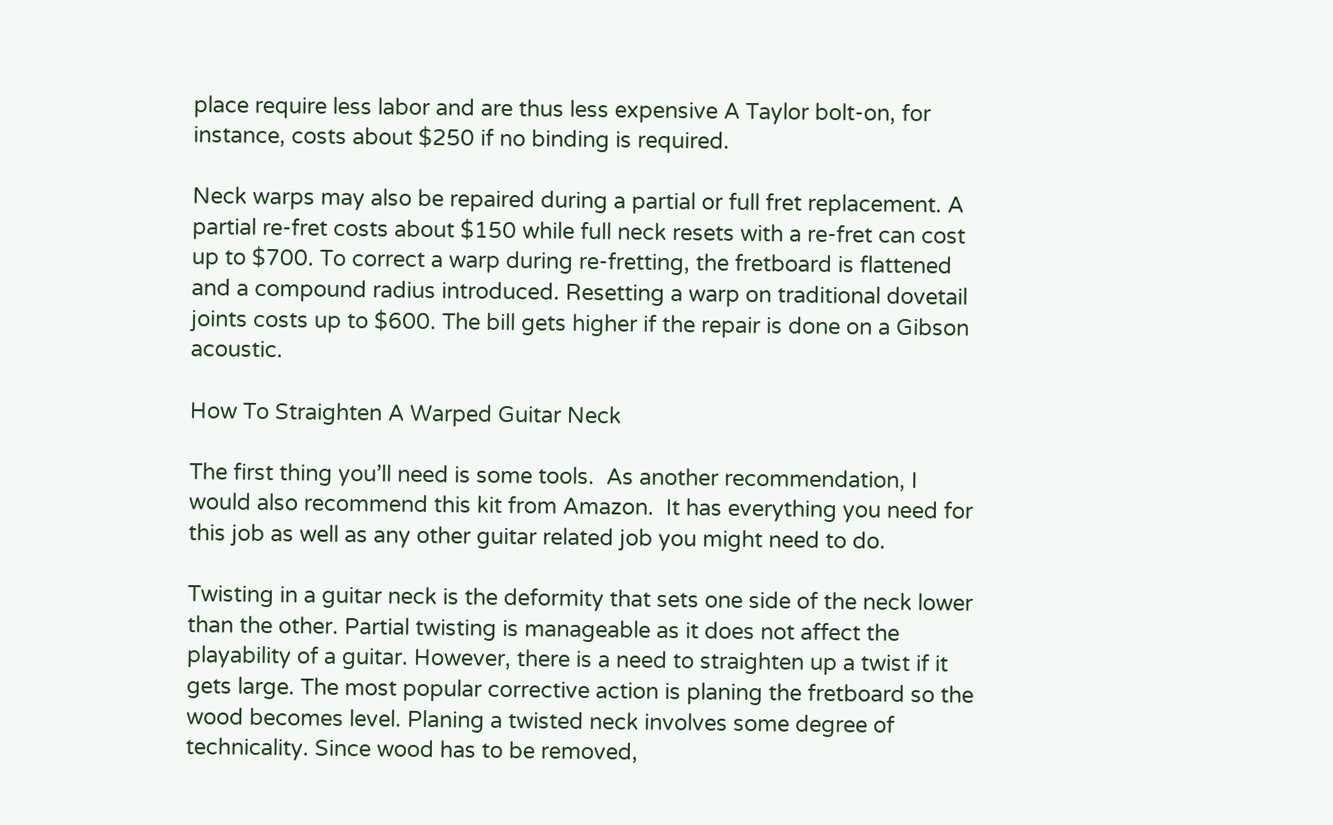place require less labor and are thus less expensive A Taylor bolt-on, for instance, costs about $250 if no binding is required.

Neck warps may also be repaired during a partial or full fret replacement. A partial re-fret costs about $150 while full neck resets with a re-fret can cost up to $700. To correct a warp during re-fretting, the fretboard is flattened and a compound radius introduced. Resetting a warp on traditional dovetail joints costs up to $600. The bill gets higher if the repair is done on a Gibson acoustic.

How To Straighten A Warped Guitar Neck

The first thing you’ll need is some tools.  As another recommendation, I would also recommend this kit from Amazon.  It has everything you need for this job as well as any other guitar related job you might need to do.

Twisting in a guitar neck is the deformity that sets one side of the neck lower than the other. Partial twisting is manageable as it does not affect the playability of a guitar. However, there is a need to straighten up a twist if it gets large. The most popular corrective action is planing the fretboard so the wood becomes level. Planing a twisted neck involves some degree of technicality. Since wood has to be removed,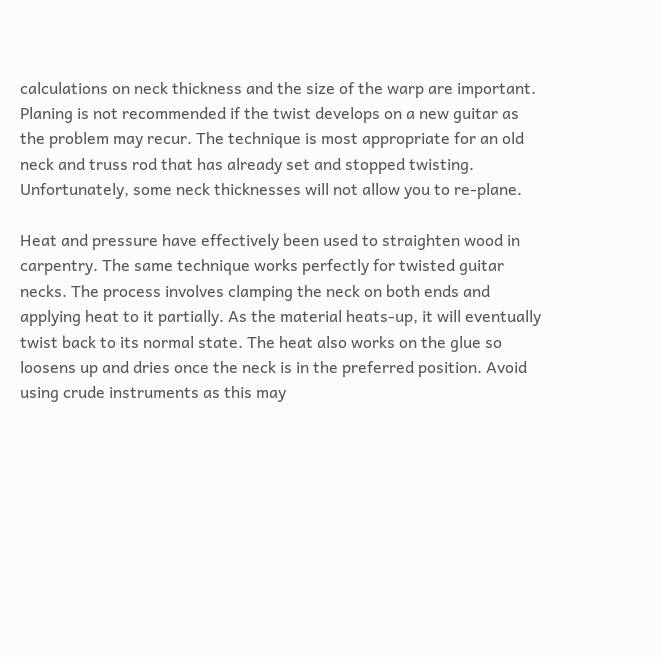calculations on neck thickness and the size of the warp are important. Planing is not recommended if the twist develops on a new guitar as the problem may recur. The technique is most appropriate for an old neck and truss rod that has already set and stopped twisting. Unfortunately, some neck thicknesses will not allow you to re-plane.

Heat and pressure have effectively been used to straighten wood in carpentry. The same technique works perfectly for twisted guitar necks. The process involves clamping the neck on both ends and applying heat to it partially. As the material heats-up, it will eventually twist back to its normal state. The heat also works on the glue so loosens up and dries once the neck is in the preferred position. Avoid using crude instruments as this may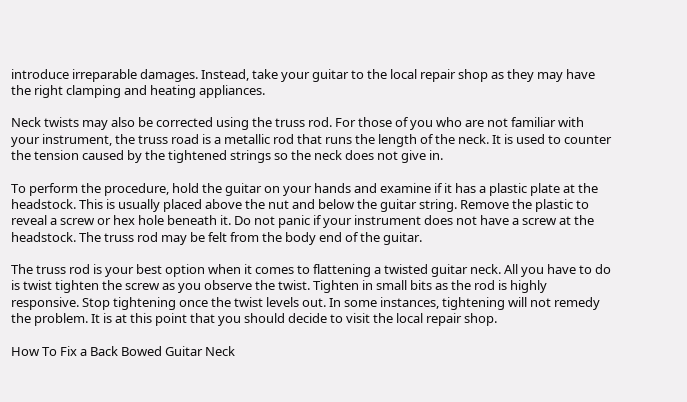introduce irreparable damages. Instead, take your guitar to the local repair shop as they may have the right clamping and heating appliances.

Neck twists may also be corrected using the truss rod. For those of you who are not familiar with your instrument, the truss road is a metallic rod that runs the length of the neck. It is used to counter the tension caused by the tightened strings so the neck does not give in.

To perform the procedure, hold the guitar on your hands and examine if it has a plastic plate at the headstock. This is usually placed above the nut and below the guitar string. Remove the plastic to reveal a screw or hex hole beneath it. Do not panic if your instrument does not have a screw at the headstock. The truss rod may be felt from the body end of the guitar.

The truss rod is your best option when it comes to flattening a twisted guitar neck. All you have to do is twist tighten the screw as you observe the twist. Tighten in small bits as the rod is highly responsive. Stop tightening once the twist levels out. In some instances, tightening will not remedy the problem. It is at this point that you should decide to visit the local repair shop.

How To Fix a Back Bowed Guitar Neck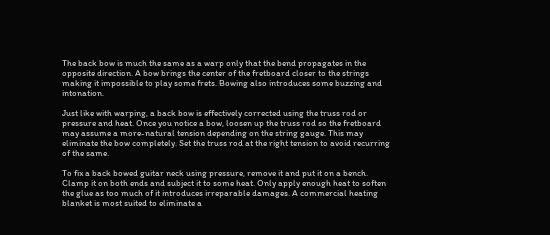The back bow is much the same as a warp only that the bend propagates in the opposite direction. A bow brings the center of the fretboard closer to the strings making it impossible to play some frets. Bowing also introduces some buzzing and intonation.

Just like with warping, a back bow is effectively corrected using the truss rod or pressure and heat. Once you notice a bow, loosen up the truss rod so the fretboard may assume a more-natural tension depending on the string gauge. This may eliminate the bow completely. Set the truss rod at the right tension to avoid recurring of the same.

To fix a back bowed guitar neck using pressure, remove it and put it on a bench. Clamp it on both ends and subject it to some heat. Only apply enough heat to soften the glue as too much of it introduces irreparable damages. A commercial heating blanket is most suited to eliminate a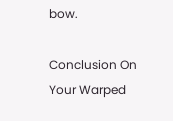bow.

Conclusion On Your Warped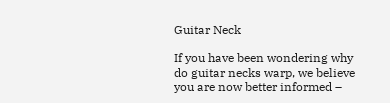Guitar Neck

If you have been wondering why do guitar necks warp, we believe you are now better informed –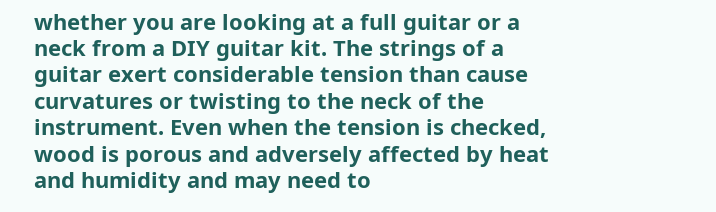whether you are looking at a full guitar or a neck from a DIY guitar kit. The strings of a guitar exert considerable tension than cause curvatures or twisting to the neck of the instrument. Even when the tension is checked, wood is porous and adversely affected by heat and humidity and may need to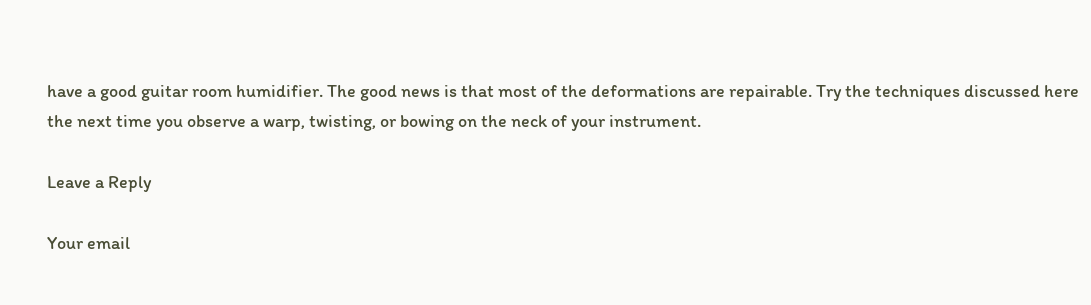have a good guitar room humidifier. The good news is that most of the deformations are repairable. Try the techniques discussed here the next time you observe a warp, twisting, or bowing on the neck of your instrument.

Leave a Reply

Your email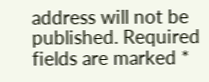address will not be published. Required fields are marked *